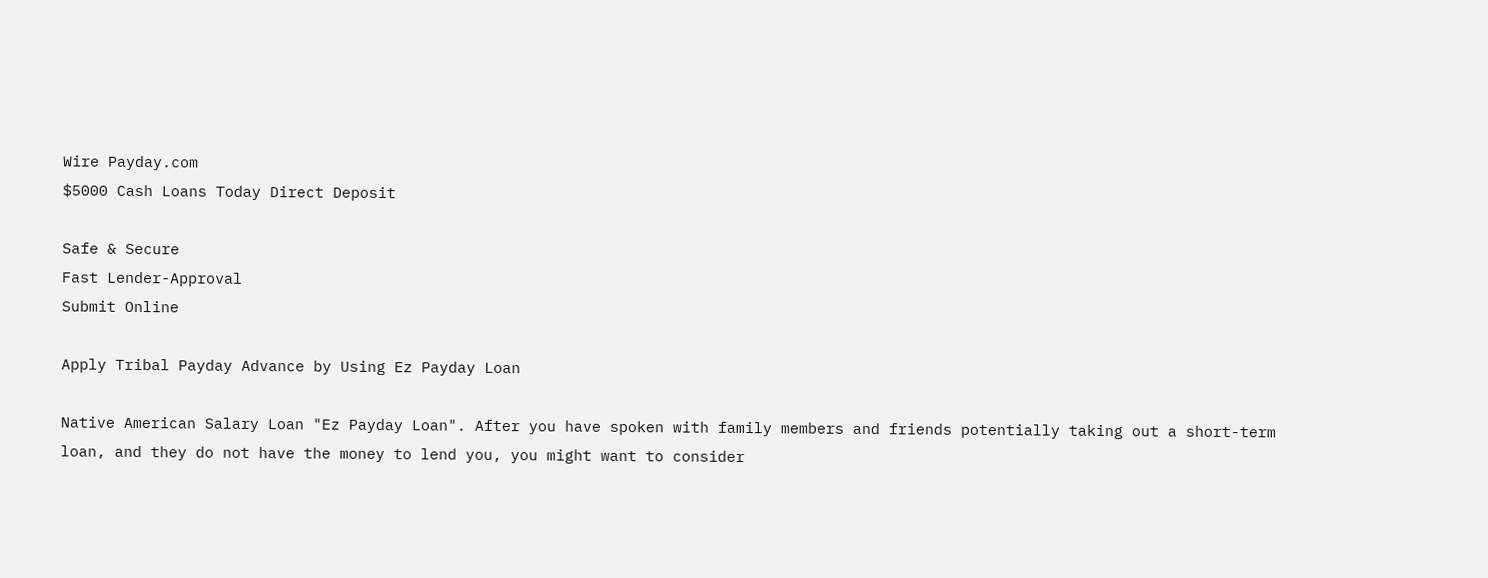Wire Payday.com
$5000 Cash Loans Today Direct Deposit

Safe & Secure
Fast Lender-Approval
Submit Online

Apply Tribal Payday Advance by Using Ez Payday Loan

Native American Salary Loan "Ez Payday Loan". After you have spoken with family members and friends potentially taking out a short-term loan, and they do not have the money to lend you, you might want to consider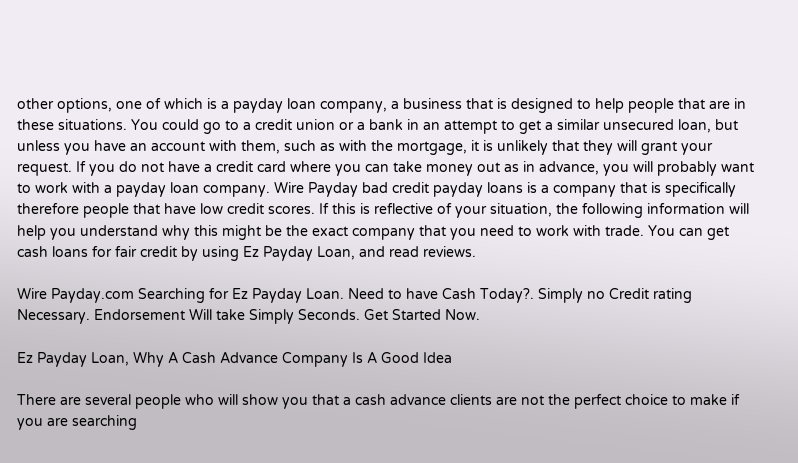other options, one of which is a payday loan company, a business that is designed to help people that are in these situations. You could go to a credit union or a bank in an attempt to get a similar unsecured loan, but unless you have an account with them, such as with the mortgage, it is unlikely that they will grant your request. If you do not have a credit card where you can take money out as in advance, you will probably want to work with a payday loan company. Wire Payday bad credit payday loans is a company that is specifically therefore people that have low credit scores. If this is reflective of your situation, the following information will help you understand why this might be the exact company that you need to work with trade. You can get cash loans for fair credit by using Ez Payday Loan, and read reviews.

Wire Payday.com Searching for Ez Payday Loan. Need to have Cash Today?. Simply no Credit rating Necessary. Endorsement Will take Simply Seconds. Get Started Now.

Ez Payday Loan, Why A Cash Advance Company Is A Good Idea

There are several people who will show you that a cash advance clients are not the perfect choice to make if you are searching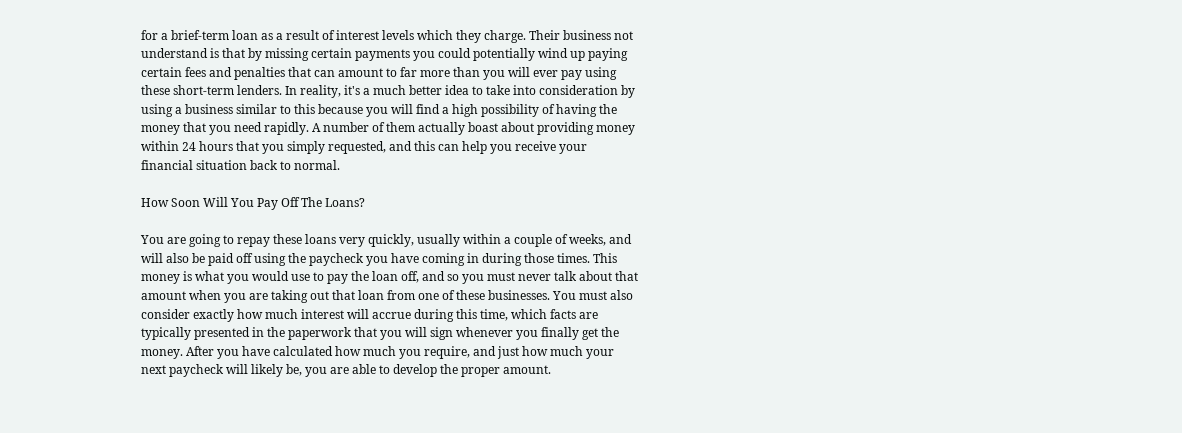for a brief-term loan as a result of interest levels which they charge. Their business not understand is that by missing certain payments you could potentially wind up paying certain fees and penalties that can amount to far more than you will ever pay using these short-term lenders. In reality, it's a much better idea to take into consideration by using a business similar to this because you will find a high possibility of having the money that you need rapidly. A number of them actually boast about providing money within 24 hours that you simply requested, and this can help you receive your financial situation back to normal.

How Soon Will You Pay Off The Loans?

You are going to repay these loans very quickly, usually within a couple of weeks, and will also be paid off using the paycheck you have coming in during those times. This money is what you would use to pay the loan off, and so you must never talk about that amount when you are taking out that loan from one of these businesses. You must also consider exactly how much interest will accrue during this time, which facts are typically presented in the paperwork that you will sign whenever you finally get the money. After you have calculated how much you require, and just how much your next paycheck will likely be, you are able to develop the proper amount.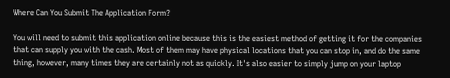Where Can You Submit The Application Form?

You will need to submit this application online because this is the easiest method of getting it for the companies that can supply you with the cash. Most of them may have physical locations that you can stop in, and do the same thing, however, many times they are certainly not as quickly. It's also easier to simply jump on your laptop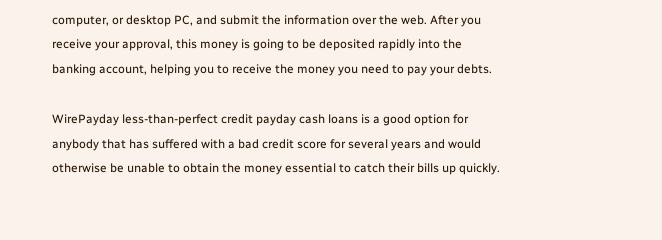computer, or desktop PC, and submit the information over the web. After you receive your approval, this money is going to be deposited rapidly into the banking account, helping you to receive the money you need to pay your debts.

WirePayday less-than-perfect credit payday cash loans is a good option for anybody that has suffered with a bad credit score for several years and would otherwise be unable to obtain the money essential to catch their bills up quickly.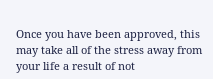Once you have been approved, this may take all of the stress away from your life a result of not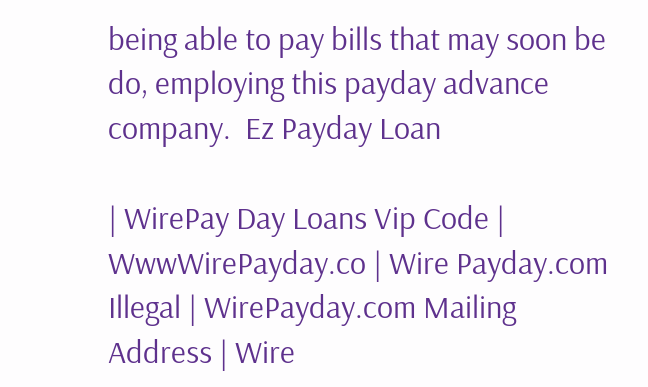being able to pay bills that may soon be do, employing this payday advance company.  Ez Payday Loan

| WirePay Day Loans Vip Code | WwwWirePayday.co | Wire Payday.com Illegal | WirePayday.com Mailing Address | Wire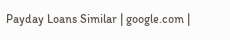Payday Loans Similar | google.com |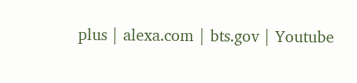plus | alexa.com | bts.gov | Youtube